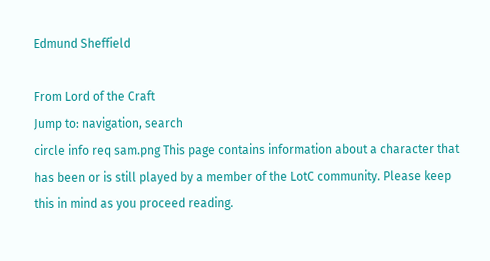Edmund Sheffield

From Lord of the Craft
Jump to: navigation, search
circle info req sam.png This page contains information about a character that has been or is still played by a member of the LotC community. Please keep this in mind as you proceed reading.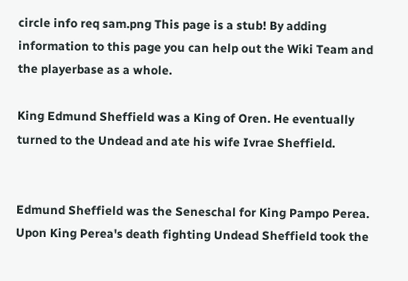circle info req sam.png This page is a stub! By adding information to this page you can help out the Wiki Team and the playerbase as a whole.

King Edmund Sheffield was a King of Oren. He eventually turned to the Undead and ate his wife Ivrae Sheffield.


Edmund Sheffield was the Seneschal for King Pampo Perea. Upon King Perea's death fighting Undead Sheffield took the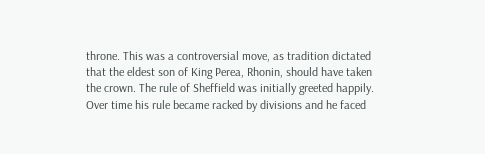throne. This was a controversial move, as tradition dictated that the eldest son of King Perea, Rhonin, should have taken the crown. The rule of Sheffield was initially greeted happily. Over time his rule became racked by divisions and he faced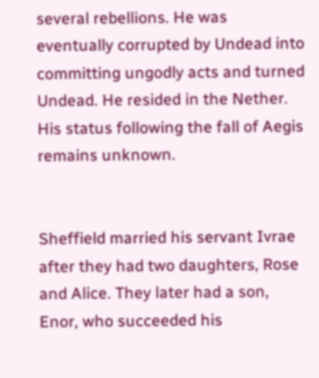several rebellions. He was eventually corrupted by Undead into committing ungodly acts and turned Undead. He resided in the Nether. His status following the fall of Aegis remains unknown.


Sheffield married his servant Ivrae after they had two daughters, Rose and Alice. They later had a son, Enor, who succeeded his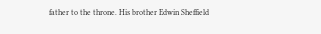father to the throne. His brother Edwin Sheffield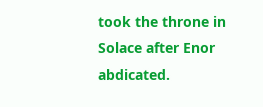took the throne in Solace after Enor abdicated.